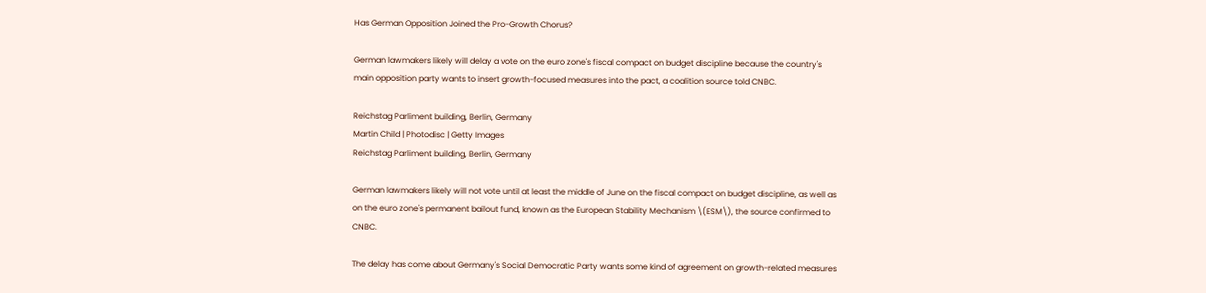Has German Opposition Joined the Pro-Growth Chorus?

German lawmakers likely will delay a vote on the euro zone's fiscal compact on budget discipline because the country's main opposition party wants to insert growth-focused measures into the pact, a coalition source told CNBC.

Reichstag Parliment building, Berlin, Germany
Martin Child | Photodisc | Getty Images
Reichstag Parliment building, Berlin, Germany

German lawmakers likely will not vote until at least the middle of June on the fiscal compact on budget discipline, as well as on the euro zone's permanent bailout fund, known as the European Stability Mechanism \(ESM\), the source confirmed to CNBC.

The delay has come about Germany's Social Democratic Party wants some kind of agreement on growth-related measures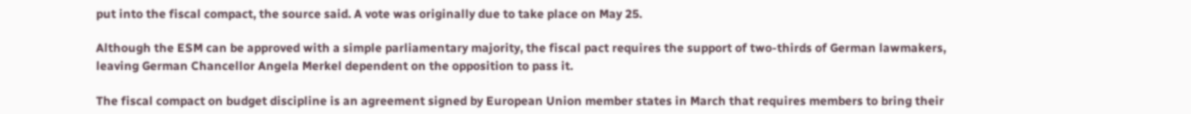put into the fiscal compact, the source said. A vote was originally due to take place on May 25.

Although the ESM can be approved with a simple parliamentary majority, the fiscal pact requires the support of two-thirds of German lawmakers, leaving German Chancellor Angela Merkel dependent on the opposition to pass it.

The fiscal compact on budget discipline is an agreement signed by European Union member states in March that requires members to bring their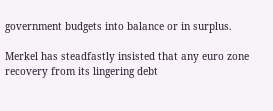government budgets into balance or in surplus.

Merkel has steadfastly insisted that any euro zone recovery from its lingering debt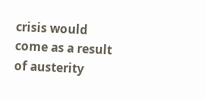crisis would come as a result of austerity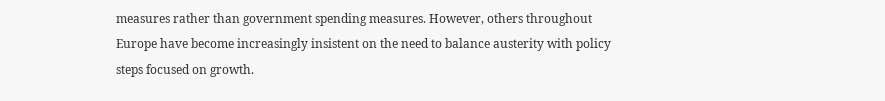measures rather than government spending measures. However, others throughout Europe have become increasingly insistent on the need to balance austerity with policy steps focused on growth.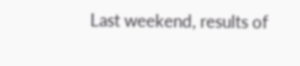Last weekend, results of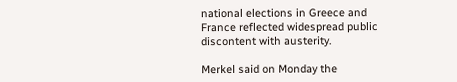national elections in Greece and France reflected widespread public discontent with austerity.

Merkel said on Monday the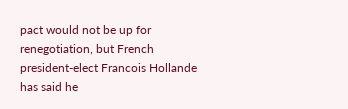pact would not be up for renegotiation, but French president-elect Francois Hollande has said he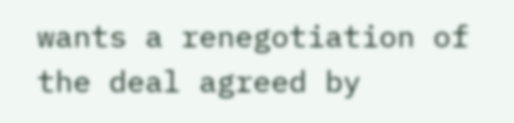wants a renegotiation of the deal agreed by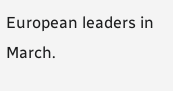European leaders in March.